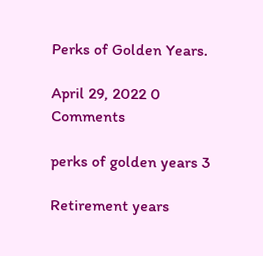Perks of Golden Years.

April 29, 2022 0 Comments

perks of golden years 3

Retirement years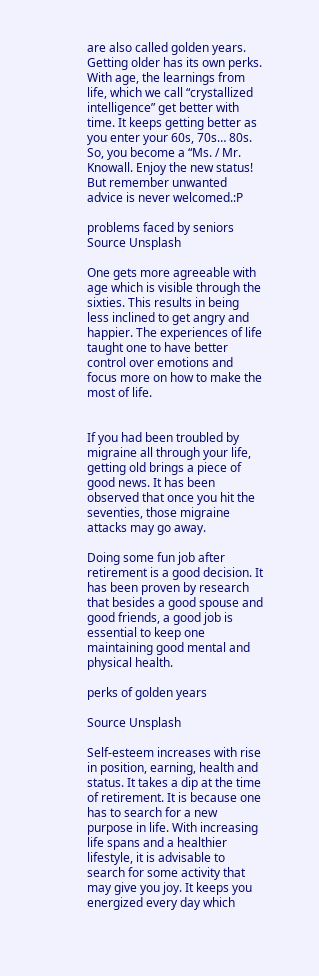are also called golden years. Getting older has its own perks. With age, the learnings from life, which we call “crystallized intelligence” get better with time. It keeps getting better as you enter your 60s, 70s… 80s. So, you become a “Ms. / Mr. Knowall. Enjoy the new status! But remember unwanted advice is never welcomed.:P

problems faced by seniors
Source Unsplash

One gets more agreeable with age which is visible through the sixties. This results in being less inclined to get angry and happier. The experiences of life taught one to have better control over emotions and focus more on how to make the most of life.


If you had been troubled by migraine all through your life, getting old brings a piece of good news. It has been observed that once you hit the seventies, those migraine attacks may go away.

Doing some fun job after retirement is a good decision. It has been proven by research that besides a good spouse and good friends, a good job is essential to keep one maintaining good mental and physical health.

perks of golden years

Source Unsplash

Self-esteem increases with rise in position, earning, health and status. It takes a dip at the time of retirement. It is because one has to search for a new purpose in life. With increasing life spans and a healthier lifestyle, it is advisable to search for some activity that may give you joy. It keeps you energized every day which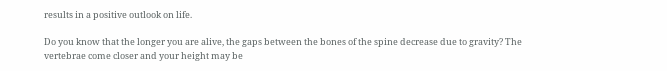results in a positive outlook on life.

Do you know that the longer you are alive, the gaps between the bones of the spine decrease due to gravity? The vertebrae come closer and your height may be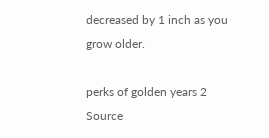decreased by 1 inch as you grow older.

perks of golden years 2
Source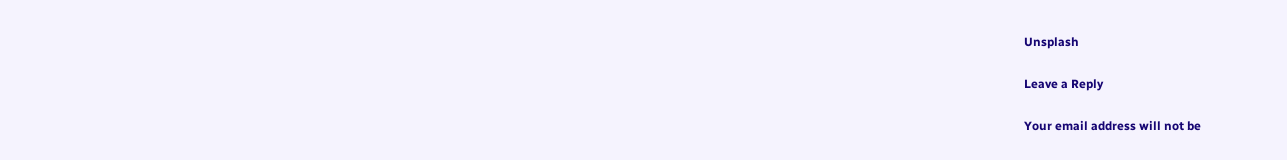Unsplash

Leave a Reply

Your email address will not be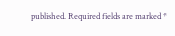published. Required fields are marked *